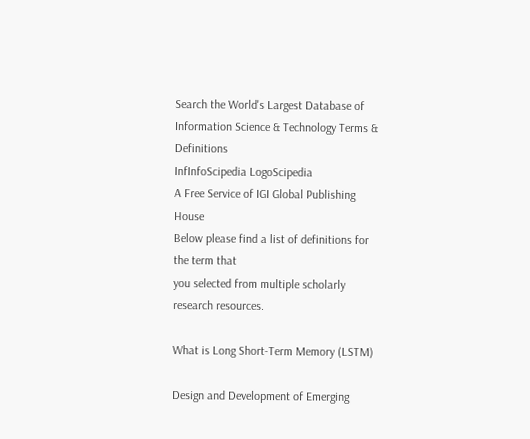Search the World's Largest Database of Information Science & Technology Terms & Definitions
InfInfoScipedia LogoScipedia
A Free Service of IGI Global Publishing House
Below please find a list of definitions for the term that
you selected from multiple scholarly research resources.

What is Long Short-Term Memory (LSTM)

Design and Development of Emerging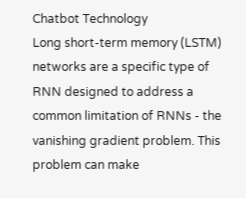Chatbot Technology
Long short-term memory (LSTM) networks are a specific type of RNN designed to address a common limitation of RNNs - the vanishing gradient problem. This problem can make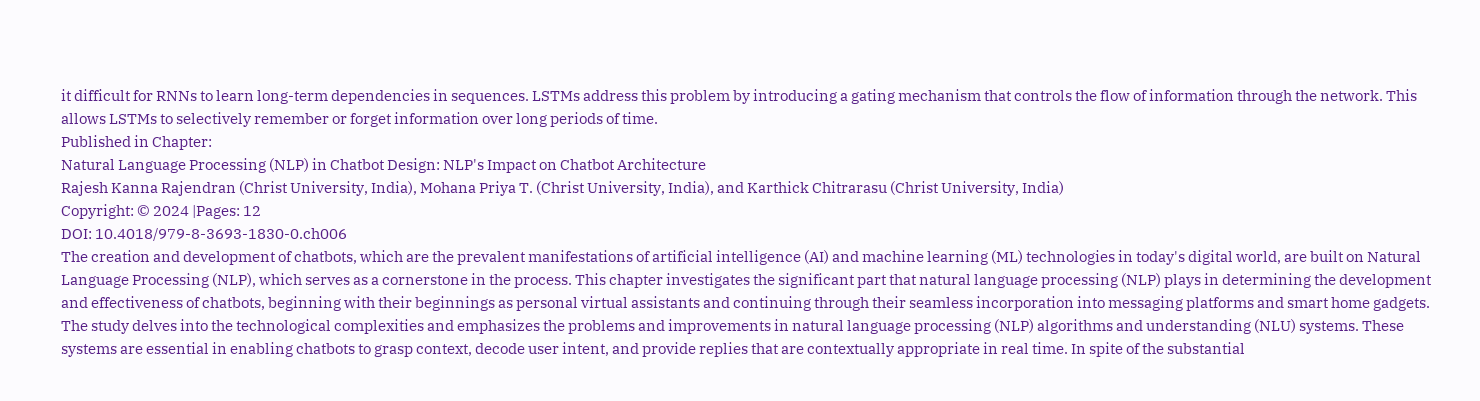it difficult for RNNs to learn long-term dependencies in sequences. LSTMs address this problem by introducing a gating mechanism that controls the flow of information through the network. This allows LSTMs to selectively remember or forget information over long periods of time.
Published in Chapter:
Natural Language Processing (NLP) in Chatbot Design: NLP's Impact on Chatbot Architecture
Rajesh Kanna Rajendran (Christ University, India), Mohana Priya T. (Christ University, India), and Karthick Chitrarasu (Christ University, India)
Copyright: © 2024 |Pages: 12
DOI: 10.4018/979-8-3693-1830-0.ch006
The creation and development of chatbots, which are the prevalent manifestations of artificial intelligence (AI) and machine learning (ML) technologies in today's digital world, are built on Natural Language Processing (NLP), which serves as a cornerstone in the process. This chapter investigates the significant part that natural language processing (NLP) plays in determining the development and effectiveness of chatbots, beginning with their beginnings as personal virtual assistants and continuing through their seamless incorporation into messaging platforms and smart home gadgets. The study delves into the technological complexities and emphasizes the problems and improvements in natural language processing (NLP) algorithms and understanding (NLU) systems. These systems are essential in enabling chatbots to grasp context, decode user intent, and provide replies that are contextually appropriate in real time. In spite of the substantial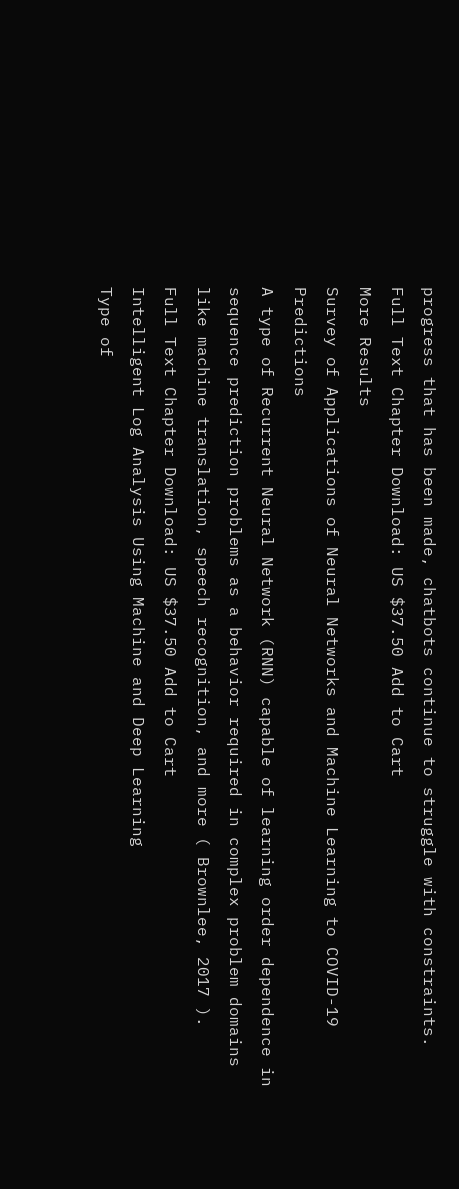progress that has been made, chatbots continue to struggle with constraints.
Full Text Chapter Download: US $37.50 Add to Cart
More Results
Survey of Applications of Neural Networks and Machine Learning to COVID-19 Predictions
A type of Recurrent Neural Network (RNN) capable of learning order dependence in sequence prediction problems as a behavior required in complex problem domains like machine translation, speech recognition, and more ( Brownlee, 2017 ).
Full Text Chapter Download: US $37.50 Add to Cart
Intelligent Log Analysis Using Machine and Deep Learning
Type of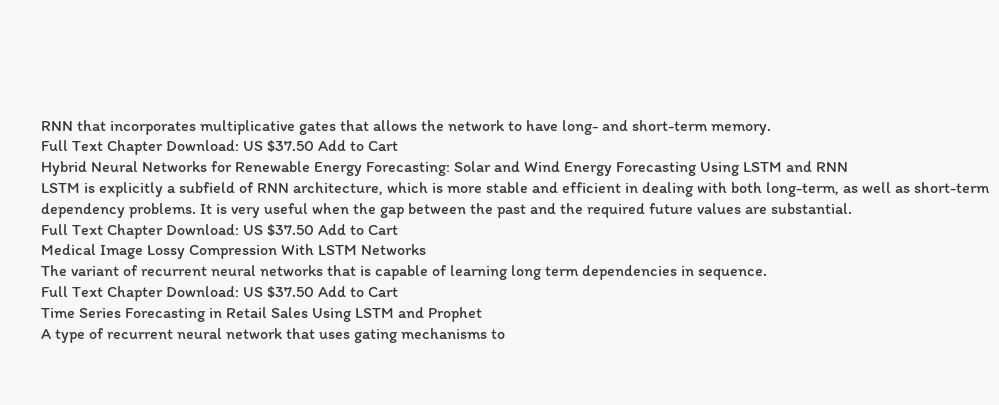RNN that incorporates multiplicative gates that allows the network to have long- and short-term memory.
Full Text Chapter Download: US $37.50 Add to Cart
Hybrid Neural Networks for Renewable Energy Forecasting: Solar and Wind Energy Forecasting Using LSTM and RNN
LSTM is explicitly a subfield of RNN architecture, which is more stable and efficient in dealing with both long-term, as well as short-term dependency problems. It is very useful when the gap between the past and the required future values are substantial.
Full Text Chapter Download: US $37.50 Add to Cart
Medical Image Lossy Compression With LSTM Networks
The variant of recurrent neural networks that is capable of learning long term dependencies in sequence.
Full Text Chapter Download: US $37.50 Add to Cart
Time Series Forecasting in Retail Sales Using LSTM and Prophet
A type of recurrent neural network that uses gating mechanisms to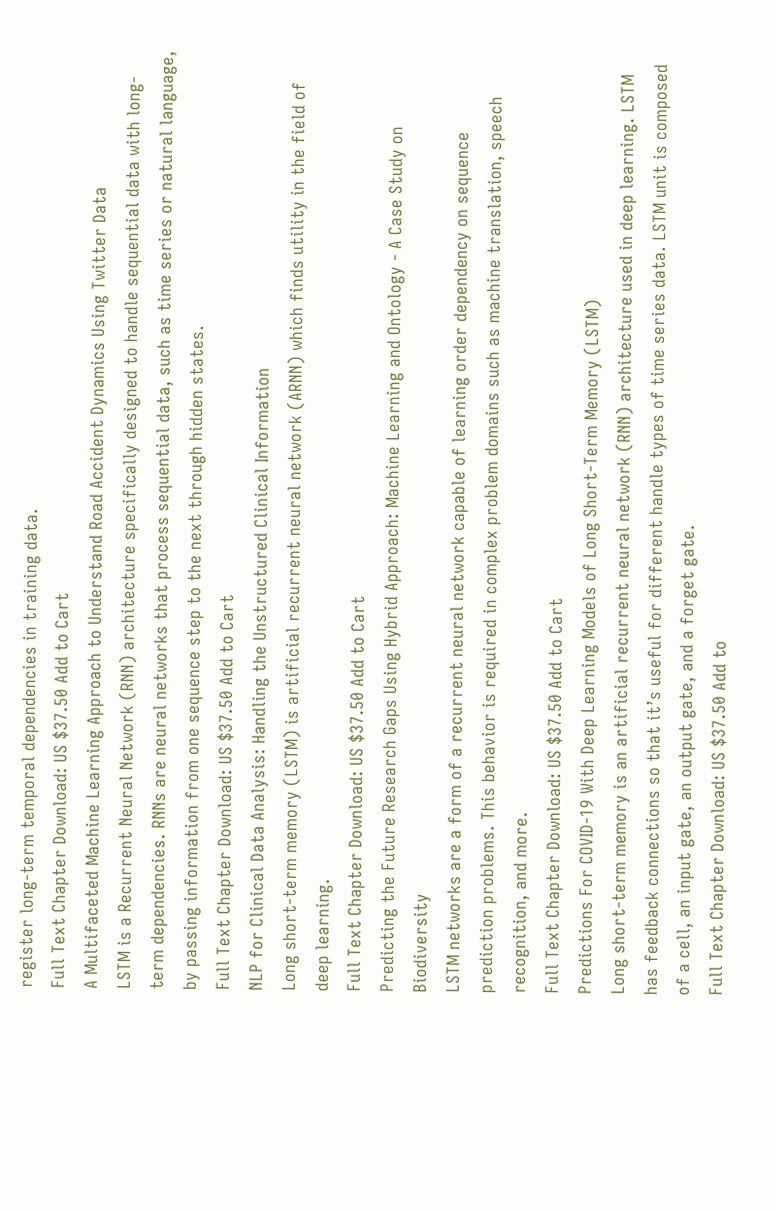register long-term temporal dependencies in training data.
Full Text Chapter Download: US $37.50 Add to Cart
A Multifaceted Machine Learning Approach to Understand Road Accident Dynamics Using Twitter Data
LSTM is a Recurrent Neural Network (RNN) architecture specifically designed to handle sequential data with long-term dependencies. RNNs are neural networks that process sequential data, such as time series or natural language, by passing information from one sequence step to the next through hidden states.
Full Text Chapter Download: US $37.50 Add to Cart
NLP for Clinical Data Analysis: Handling the Unstructured Clinical Information
Long short-term memory (LSTM) is artificial recurrent neural network (ARNN) which finds utility in the field of deep learning.
Full Text Chapter Download: US $37.50 Add to Cart
Predicting the Future Research Gaps Using Hybrid Approach: Machine Learning and Ontology - A Case Study on Biodiversity
LSTM networks are a form of a recurrent neural network capable of learning order dependency on sequence prediction problems. This behavior is required in complex problem domains such as machine translation, speech recognition, and more.
Full Text Chapter Download: US $37.50 Add to Cart
Predictions For COVID-19 With Deep Learning Models of Long Short-Term Memory (LSTM)
Long short-term memory is an artificial recurrent neural network (RNN) architecture used in deep learning. LSTM has feedback connections so that it’s useful for different handle types of time series data. LSTM unit is composed of a cell, an input gate, an output gate, and a forget gate.
Full Text Chapter Download: US $37.50 Add to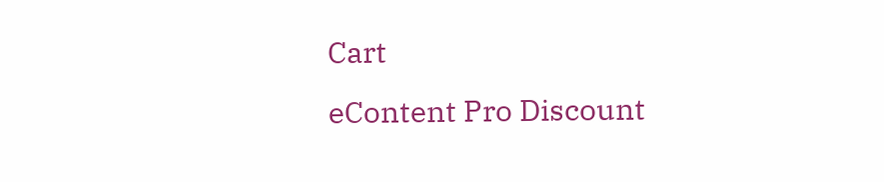Cart
eContent Pro Discount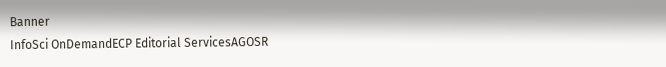Banner
InfoSci OnDemandECP Editorial ServicesAGOSR